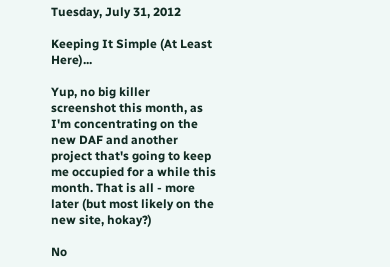Tuesday, July 31, 2012

Keeping It Simple (At Least Here)...

Yup, no big killer screenshot this month, as I'm concentrating on the new DAF and another project that's going to keep me occupied for a while this month. That is all - more later (but most likely on the new site, hokay?)

No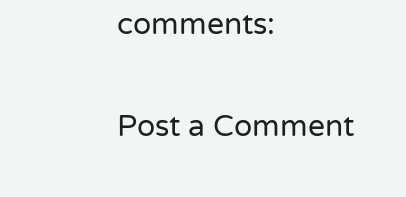comments:

Post a Comment